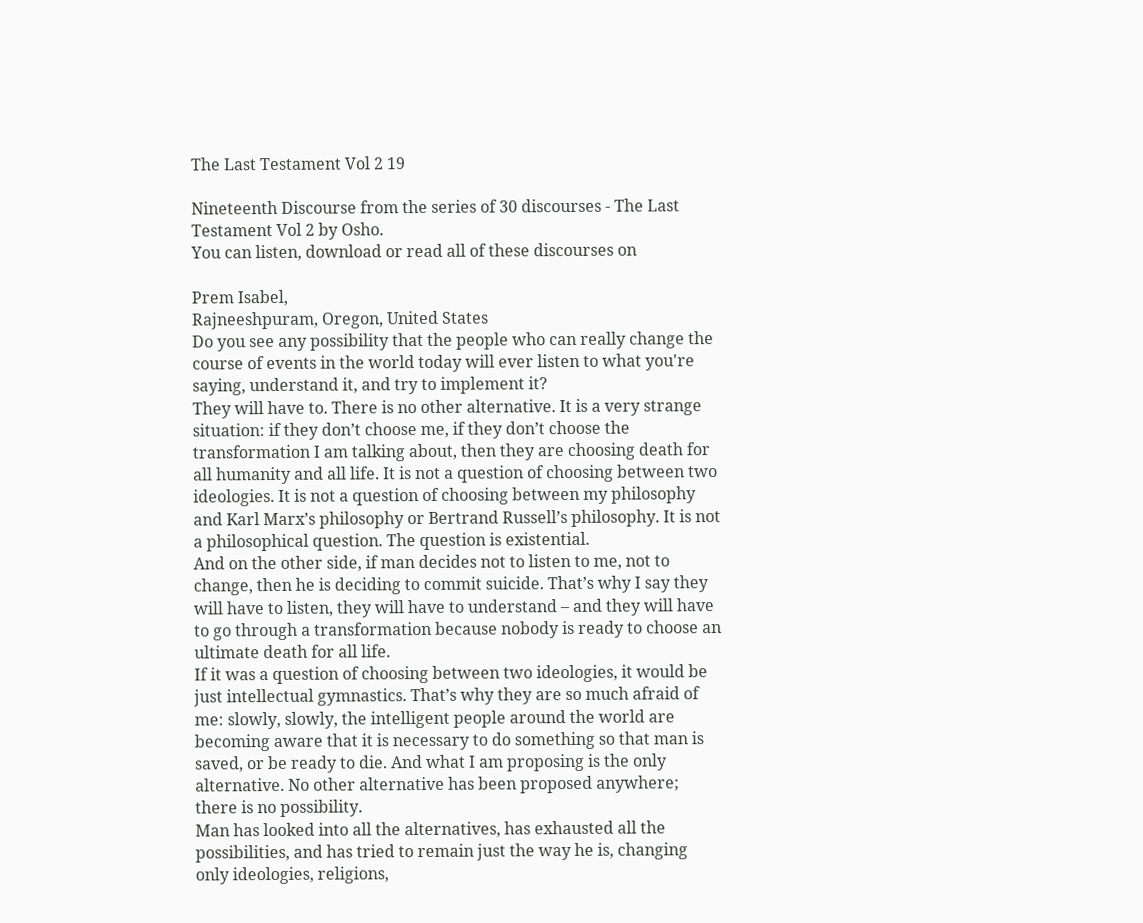The Last Testament Vol 2 19

Nineteenth Discourse from the series of 30 discourses - The Last Testament Vol 2 by Osho.
You can listen, download or read all of these discourses on

Prem Isabel,
Rajneeshpuram, Oregon, United States
Do you see any possibility that the people who can really change the course of events in the world today will ever listen to what you're saying, understand it, and try to implement it?
They will have to. There is no other alternative. It is a very strange situation: if they don’t choose me, if they don’t choose the transformation I am talking about, then they are choosing death for all humanity and all life. It is not a question of choosing between two ideologies. It is not a question of choosing between my philosophy and Karl Marx’s philosophy or Bertrand Russell’s philosophy. It is not a philosophical question. The question is existential.
And on the other side, if man decides not to listen to me, not to change, then he is deciding to commit suicide. That’s why I say they will have to listen, they will have to understand – and they will have to go through a transformation because nobody is ready to choose an ultimate death for all life.
If it was a question of choosing between two ideologies, it would be just intellectual gymnastics. That’s why they are so much afraid of me: slowly, slowly, the intelligent people around the world are becoming aware that it is necessary to do something so that man is saved, or be ready to die. And what I am proposing is the only alternative. No other alternative has been proposed anywhere; there is no possibility.
Man has looked into all the alternatives, has exhausted all the possibilities, and has tried to remain just the way he is, changing only ideologies, religions,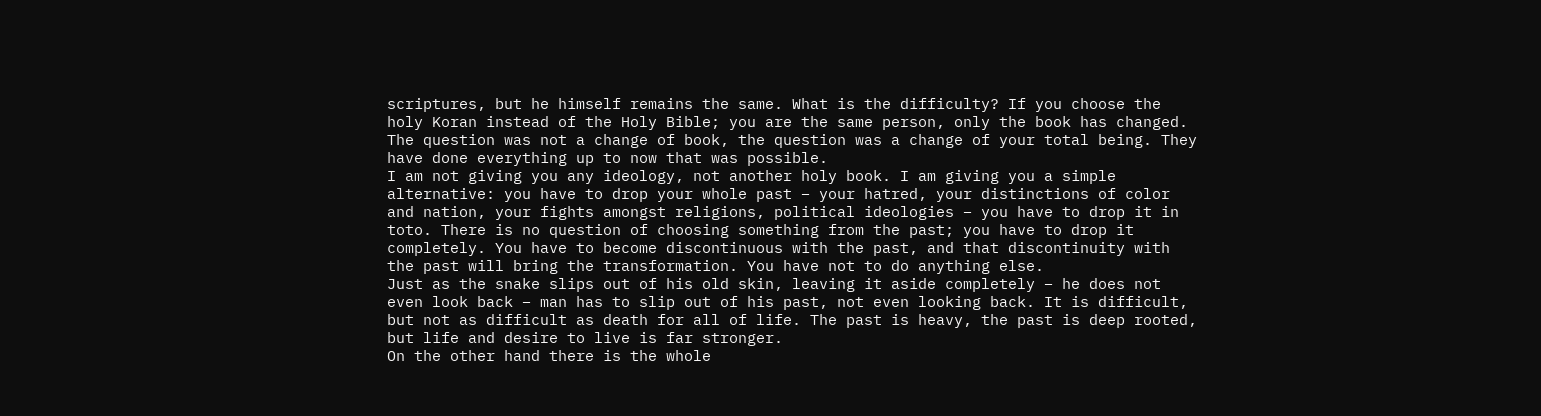scriptures, but he himself remains the same. What is the difficulty? If you choose the holy Koran instead of the Holy Bible; you are the same person, only the book has changed. The question was not a change of book, the question was a change of your total being. They have done everything up to now that was possible.
I am not giving you any ideology, not another holy book. I am giving you a simple alternative: you have to drop your whole past – your hatred, your distinctions of color and nation, your fights amongst religions, political ideologies – you have to drop it in toto. There is no question of choosing something from the past; you have to drop it completely. You have to become discontinuous with the past, and that discontinuity with the past will bring the transformation. You have not to do anything else.
Just as the snake slips out of his old skin, leaving it aside completely – he does not even look back – man has to slip out of his past, not even looking back. It is difficult, but not as difficult as death for all of life. The past is heavy, the past is deep rooted, but life and desire to live is far stronger.
On the other hand there is the whole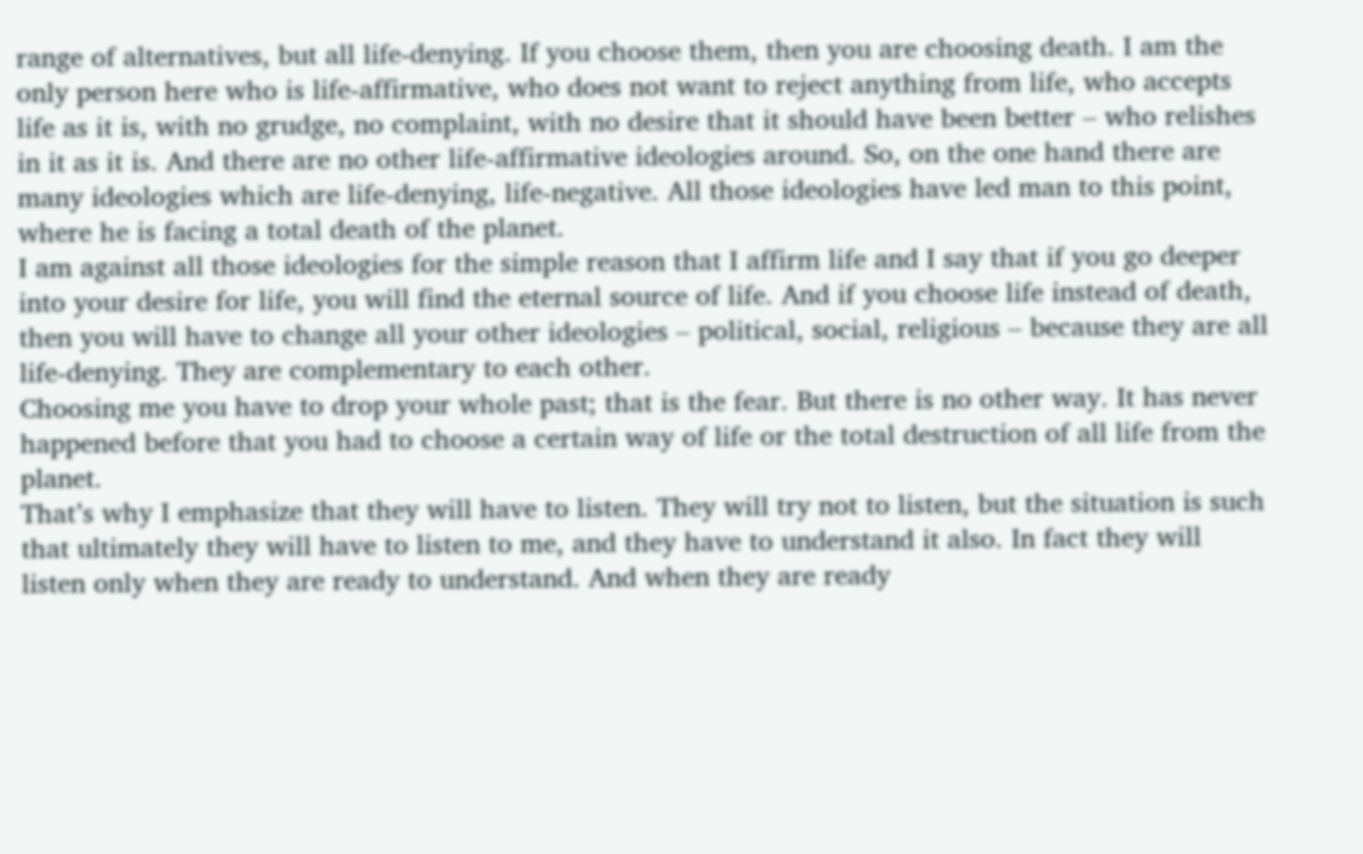range of alternatives, but all life-denying. If you choose them, then you are choosing death. I am the only person here who is life-affirmative, who does not want to reject anything from life, who accepts life as it is, with no grudge, no complaint, with no desire that it should have been better – who relishes in it as it is. And there are no other life-affirmative ideologies around. So, on the one hand there are many ideologies which are life-denying, life-negative. All those ideologies have led man to this point, where he is facing a total death of the planet.
I am against all those ideologies for the simple reason that I affirm life and I say that if you go deeper into your desire for life, you will find the eternal source of life. And if you choose life instead of death, then you will have to change all your other ideologies – political, social, religious – because they are all life-denying. They are complementary to each other.
Choosing me you have to drop your whole past; that is the fear. But there is no other way. It has never happened before that you had to choose a certain way of life or the total destruction of all life from the planet.
That’s why I emphasize that they will have to listen. They will try not to listen, but the situation is such that ultimately they will have to listen to me, and they have to understand it also. In fact they will listen only when they are ready to understand. And when they are ready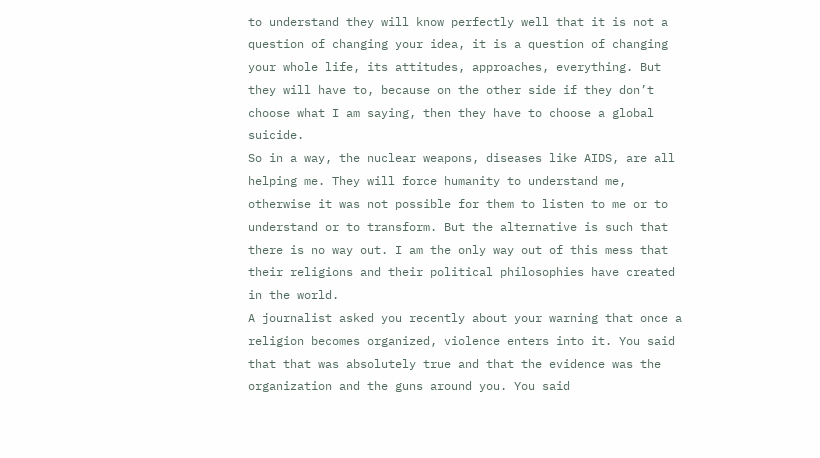to understand they will know perfectly well that it is not a question of changing your idea, it is a question of changing your whole life, its attitudes, approaches, everything. But they will have to, because on the other side if they don’t choose what I am saying, then they have to choose a global suicide.
So in a way, the nuclear weapons, diseases like AIDS, are all helping me. They will force humanity to understand me, otherwise it was not possible for them to listen to me or to understand or to transform. But the alternative is such that there is no way out. I am the only way out of this mess that their religions and their political philosophies have created in the world.
A journalist asked you recently about your warning that once a religion becomes organized, violence enters into it. You said that that was absolutely true and that the evidence was the organization and the guns around you. You said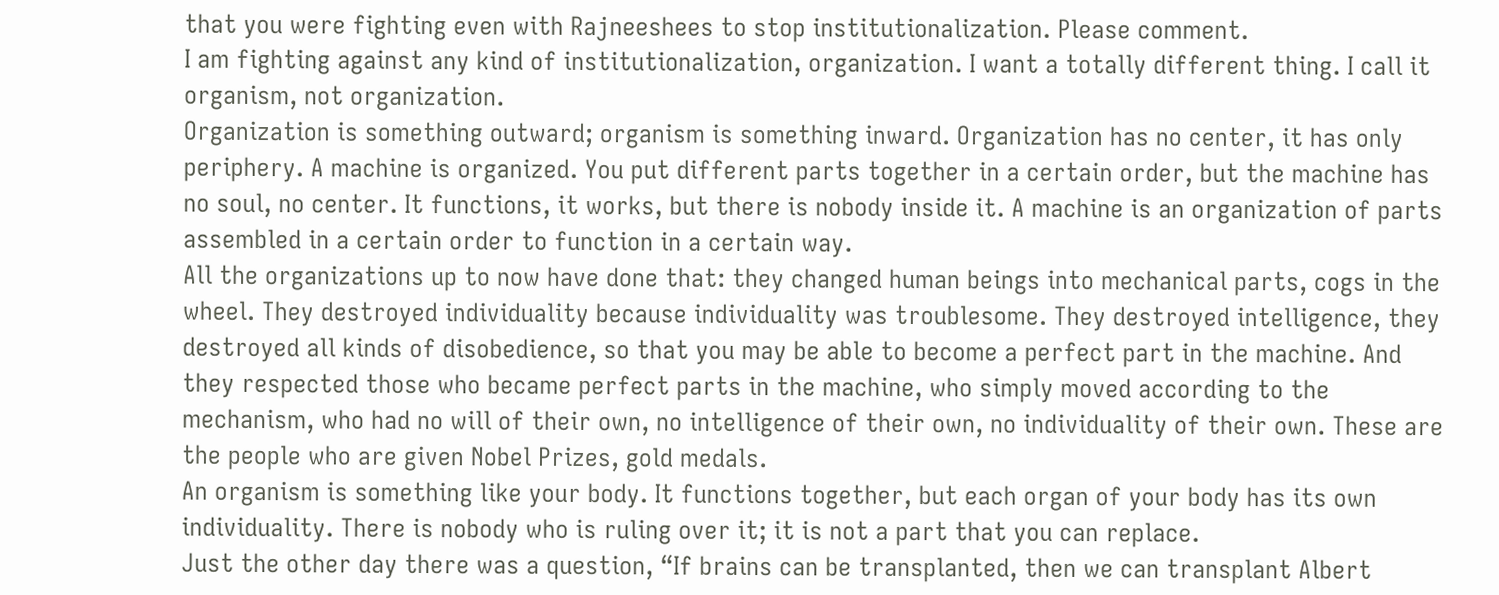that you were fighting even with Rajneeshees to stop institutionalization. Please comment.
I am fighting against any kind of institutionalization, organization. I want a totally different thing. I call it organism, not organization.
Organization is something outward; organism is something inward. Organization has no center, it has only periphery. A machine is organized. You put different parts together in a certain order, but the machine has no soul, no center. It functions, it works, but there is nobody inside it. A machine is an organization of parts assembled in a certain order to function in a certain way.
All the organizations up to now have done that: they changed human beings into mechanical parts, cogs in the wheel. They destroyed individuality because individuality was troublesome. They destroyed intelligence, they destroyed all kinds of disobedience, so that you may be able to become a perfect part in the machine. And they respected those who became perfect parts in the machine, who simply moved according to the mechanism, who had no will of their own, no intelligence of their own, no individuality of their own. These are the people who are given Nobel Prizes, gold medals.
An organism is something like your body. It functions together, but each organ of your body has its own individuality. There is nobody who is ruling over it; it is not a part that you can replace.
Just the other day there was a question, “If brains can be transplanted, then we can transplant Albert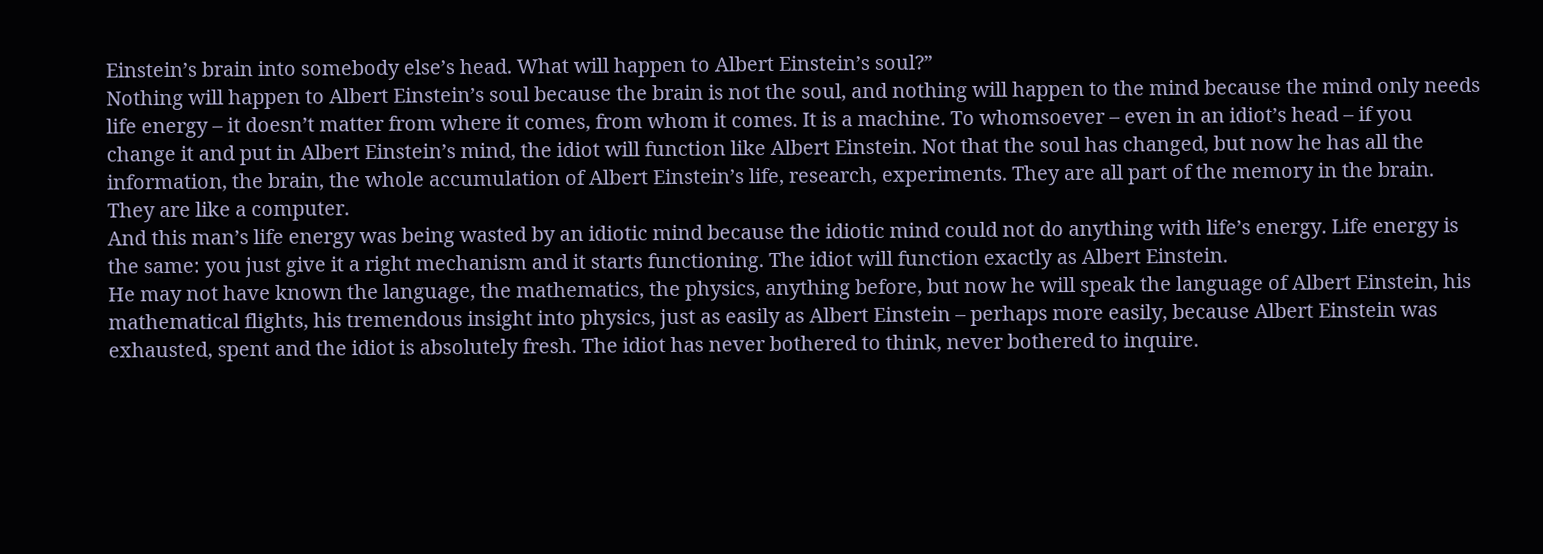Einstein’s brain into somebody else’s head. What will happen to Albert Einstein’s soul?”
Nothing will happen to Albert Einstein’s soul because the brain is not the soul, and nothing will happen to the mind because the mind only needs life energy – it doesn’t matter from where it comes, from whom it comes. It is a machine. To whomsoever – even in an idiot’s head – if you change it and put in Albert Einstein’s mind, the idiot will function like Albert Einstein. Not that the soul has changed, but now he has all the information, the brain, the whole accumulation of Albert Einstein’s life, research, experiments. They are all part of the memory in the brain. They are like a computer.
And this man’s life energy was being wasted by an idiotic mind because the idiotic mind could not do anything with life’s energy. Life energy is the same: you just give it a right mechanism and it starts functioning. The idiot will function exactly as Albert Einstein.
He may not have known the language, the mathematics, the physics, anything before, but now he will speak the language of Albert Einstein, his mathematical flights, his tremendous insight into physics, just as easily as Albert Einstein – perhaps more easily, because Albert Einstein was exhausted, spent and the idiot is absolutely fresh. The idiot has never bothered to think, never bothered to inquire.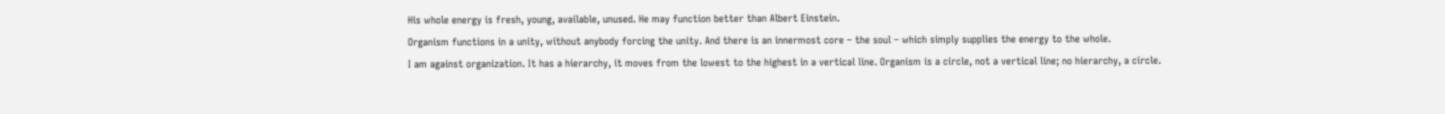His whole energy is fresh, young, available, unused. He may function better than Albert Einstein.
Organism functions in a unity, without anybody forcing the unity. And there is an innermost core – the soul – which simply supplies the energy to the whole.
I am against organization. It has a hierarchy, it moves from the lowest to the highest in a vertical line. Organism is a circle, not a vertical line; no hierarchy, a circle.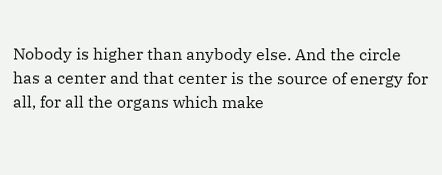Nobody is higher than anybody else. And the circle has a center and that center is the source of energy for all, for all the organs which make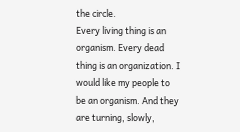the circle.
Every living thing is an organism. Every dead thing is an organization. I would like my people to be an organism. And they are turning, slowly,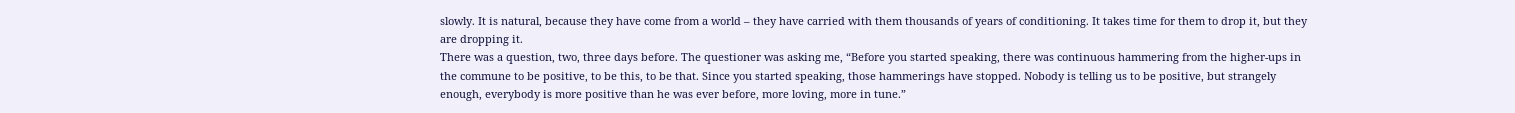slowly. It is natural, because they have come from a world – they have carried with them thousands of years of conditioning. It takes time for them to drop it, but they are dropping it.
There was a question, two, three days before. The questioner was asking me, “Before you started speaking, there was continuous hammering from the higher-ups in the commune to be positive, to be this, to be that. Since you started speaking, those hammerings have stopped. Nobody is telling us to be positive, but strangely enough, everybody is more positive than he was ever before, more loving, more in tune.”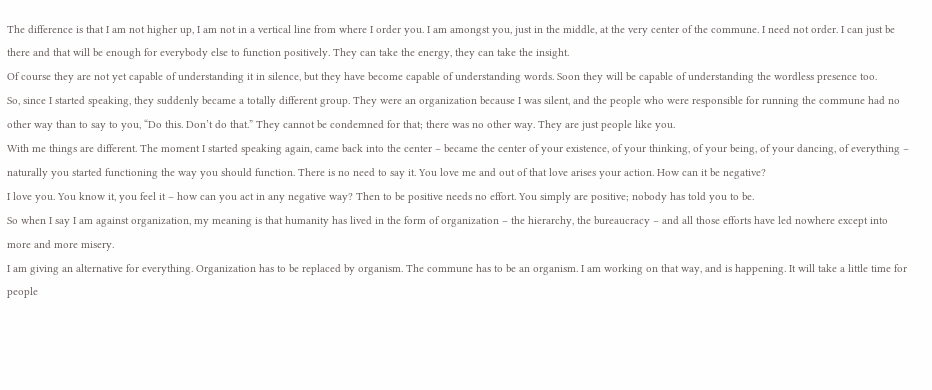The difference is that I am not higher up, I am not in a vertical line from where I order you. I am amongst you, just in the middle, at the very center of the commune. I need not order. I can just be there and that will be enough for everybody else to function positively. They can take the energy, they can take the insight.
Of course they are not yet capable of understanding it in silence, but they have become capable of understanding words. Soon they will be capable of understanding the wordless presence too.
So, since I started speaking, they suddenly became a totally different group. They were an organization because I was silent, and the people who were responsible for running the commune had no other way than to say to you, “Do this. Don’t do that.” They cannot be condemned for that; there was no other way. They are just people like you.
With me things are different. The moment I started speaking again, came back into the center – became the center of your existence, of your thinking, of your being, of your dancing, of everything – naturally you started functioning the way you should function. There is no need to say it. You love me and out of that love arises your action. How can it be negative?
I love you. You know it, you feel it – how can you act in any negative way? Then to be positive needs no effort. You simply are positive; nobody has told you to be.
So when I say I am against organization, my meaning is that humanity has lived in the form of organization – the hierarchy, the bureaucracy – and all those efforts have led nowhere except into more and more misery.
I am giving an alternative for everything. Organization has to be replaced by organism. The commune has to be an organism. I am working on that way, and is happening. It will take a little time for people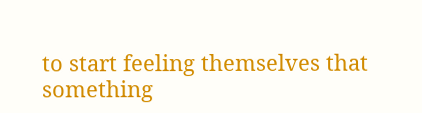to start feeling themselves that something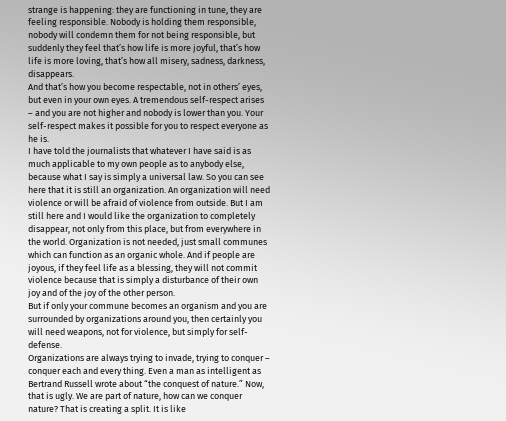strange is happening: they are functioning in tune, they are feeling responsible. Nobody is holding them responsible, nobody will condemn them for not being responsible, but suddenly they feel that’s how life is more joyful, that’s how life is more loving, that’s how all misery, sadness, darkness, disappears.
And that’s how you become respectable, not in others’ eyes, but even in your own eyes. A tremendous self-respect arises – and you are not higher and nobody is lower than you. Your self-respect makes it possible for you to respect everyone as he is.
I have told the journalists that whatever I have said is as much applicable to my own people as to anybody else, because what I say is simply a universal law. So you can see here that it is still an organization. An organization will need violence or will be afraid of violence from outside. But I am still here and I would like the organization to completely disappear, not only from this place, but from everywhere in the world. Organization is not needed, just small communes which can function as an organic whole. And if people are joyous, if they feel life as a blessing, they will not commit violence because that is simply a disturbance of their own joy and of the joy of the other person.
But if only your commune becomes an organism and you are surrounded by organizations around you, then certainly you will need weapons, not for violence, but simply for self-defense.
Organizations are always trying to invade, trying to conquer – conquer each and every thing. Even a man as intelligent as Bertrand Russell wrote about “the conquest of nature.” Now, that is ugly. We are part of nature, how can we conquer nature? That is creating a split. It is like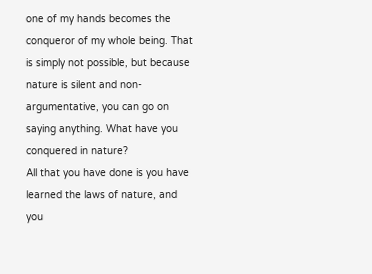one of my hands becomes the conqueror of my whole being. That is simply not possible, but because nature is silent and non-argumentative, you can go on saying anything. What have you conquered in nature?
All that you have done is you have learned the laws of nature, and you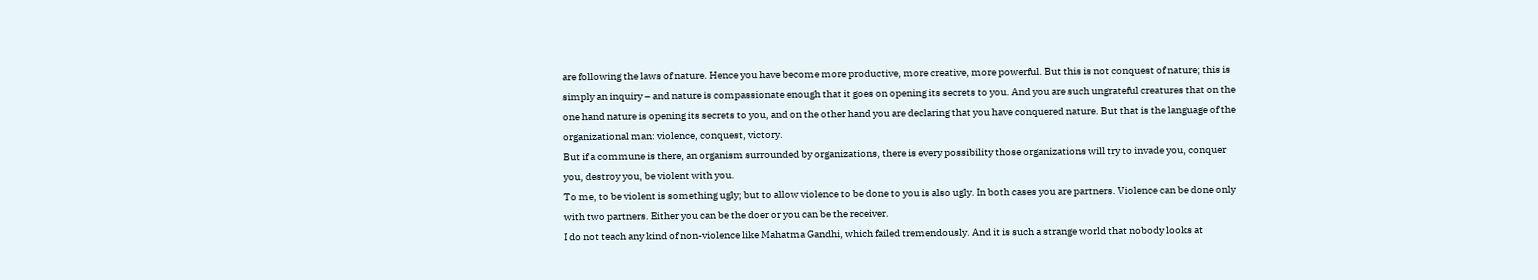are following the laws of nature. Hence you have become more productive, more creative, more powerful. But this is not conquest of nature; this is simply an inquiry – and nature is compassionate enough that it goes on opening its secrets to you. And you are such ungrateful creatures that on the one hand nature is opening its secrets to you, and on the other hand you are declaring that you have conquered nature. But that is the language of the organizational man: violence, conquest, victory.
But if a commune is there, an organism surrounded by organizations, there is every possibility those organizations will try to invade you, conquer you, destroy you, be violent with you.
To me, to be violent is something ugly; but to allow violence to be done to you is also ugly. In both cases you are partners. Violence can be done only with two partners. Either you can be the doer or you can be the receiver.
I do not teach any kind of non-violence like Mahatma Gandhi, which failed tremendously. And it is such a strange world that nobody looks at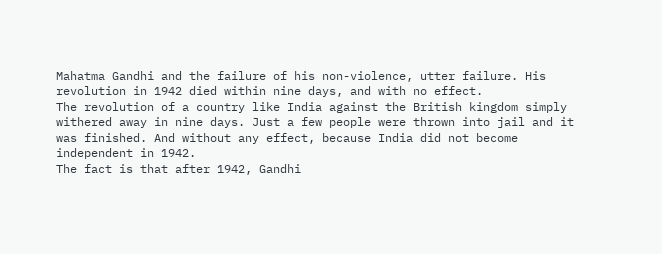Mahatma Gandhi and the failure of his non-violence, utter failure. His revolution in 1942 died within nine days, and with no effect.
The revolution of a country like India against the British kingdom simply withered away in nine days. Just a few people were thrown into jail and it was finished. And without any effect, because India did not become independent in 1942.
The fact is that after 1942, Gandhi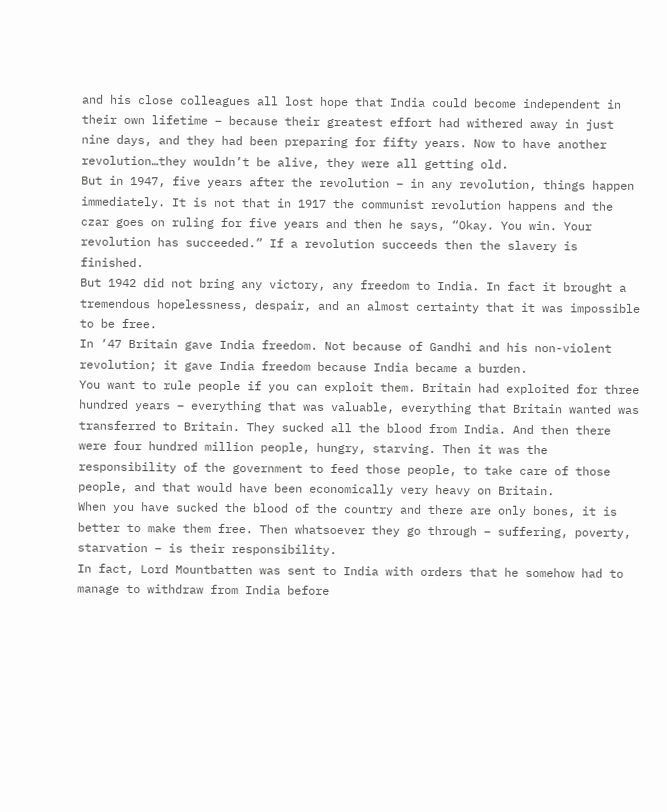and his close colleagues all lost hope that India could become independent in their own lifetime – because their greatest effort had withered away in just nine days, and they had been preparing for fifty years. Now to have another revolution…they wouldn’t be alive, they were all getting old.
But in 1947, five years after the revolution – in any revolution, things happen immediately. It is not that in 1917 the communist revolution happens and the czar goes on ruling for five years and then he says, “Okay. You win. Your revolution has succeeded.” If a revolution succeeds then the slavery is finished.
But 1942 did not bring any victory, any freedom to India. In fact it brought a tremendous hopelessness, despair, and an almost certainty that it was impossible to be free.
In ‘47 Britain gave India freedom. Not because of Gandhi and his non-violent revolution; it gave India freedom because India became a burden.
You want to rule people if you can exploit them. Britain had exploited for three hundred years – everything that was valuable, everything that Britain wanted was transferred to Britain. They sucked all the blood from India. And then there were four hundred million people, hungry, starving. Then it was the responsibility of the government to feed those people, to take care of those people, and that would have been economically very heavy on Britain.
When you have sucked the blood of the country and there are only bones, it is better to make them free. Then whatsoever they go through – suffering, poverty, starvation – is their responsibility.
In fact, Lord Mountbatten was sent to India with orders that he somehow had to manage to withdraw from India before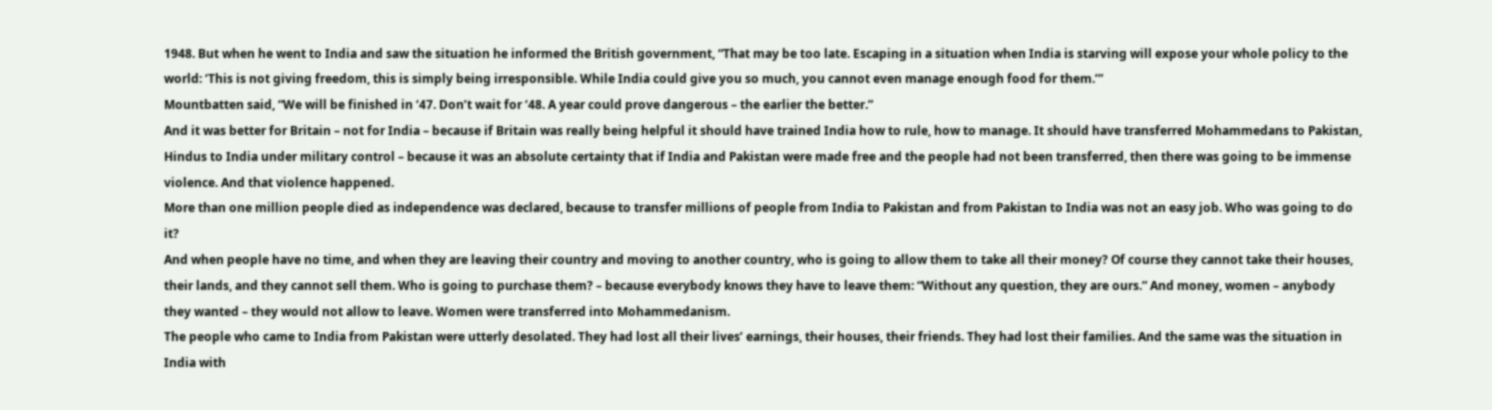1948. But when he went to India and saw the situation he informed the British government, “That may be too late. Escaping in a situation when India is starving will expose your whole policy to the world: ‘This is not giving freedom, this is simply being irresponsible. While India could give you so much, you cannot even manage enough food for them.’”
Mountbatten said, “We will be finished in ‘47. Don’t wait for ‘48. A year could prove dangerous – the earlier the better.”
And it was better for Britain – not for India – because if Britain was really being helpful it should have trained India how to rule, how to manage. It should have transferred Mohammedans to Pakistan, Hindus to India under military control – because it was an absolute certainty that if India and Pakistan were made free and the people had not been transferred, then there was going to be immense violence. And that violence happened.
More than one million people died as independence was declared, because to transfer millions of people from India to Pakistan and from Pakistan to India was not an easy job. Who was going to do it?
And when people have no time, and when they are leaving their country and moving to another country, who is going to allow them to take all their money? Of course they cannot take their houses, their lands, and they cannot sell them. Who is going to purchase them? – because everybody knows they have to leave them: “Without any question, they are ours.” And money, women – anybody they wanted – they would not allow to leave. Women were transferred into Mohammedanism.
The people who came to India from Pakistan were utterly desolated. They had lost all their lives’ earnings, their houses, their friends. They had lost their families. And the same was the situation in India with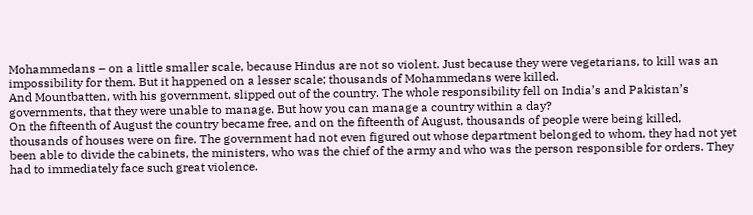Mohammedans – on a little smaller scale, because Hindus are not so violent. Just because they were vegetarians, to kill was an impossibility for them. But it happened on a lesser scale; thousands of Mohammedans were killed.
And Mountbatten, with his government, slipped out of the country. The whole responsibility fell on India’s and Pakistan’s governments, that they were unable to manage. But how you can manage a country within a day?
On the fifteenth of August the country became free, and on the fifteenth of August, thousands of people were being killed, thousands of houses were on fire. The government had not even figured out whose department belonged to whom, they had not yet been able to divide the cabinets, the ministers, who was the chief of the army and who was the person responsible for orders. They had to immediately face such great violence.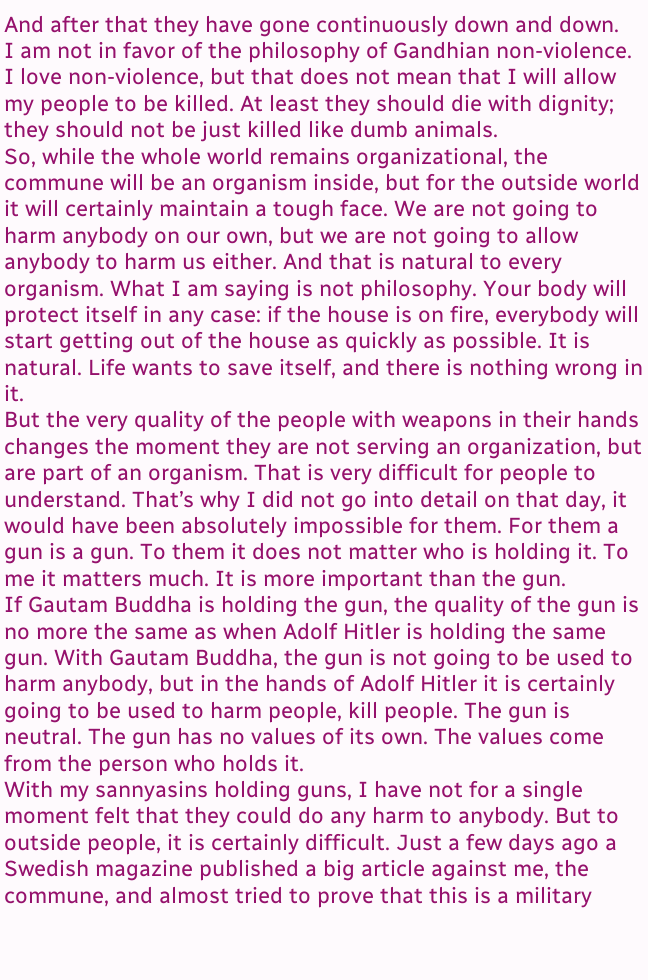And after that they have gone continuously down and down.
I am not in favor of the philosophy of Gandhian non-violence. I love non-violence, but that does not mean that I will allow my people to be killed. At least they should die with dignity; they should not be just killed like dumb animals.
So, while the whole world remains organizational, the commune will be an organism inside, but for the outside world it will certainly maintain a tough face. We are not going to harm anybody on our own, but we are not going to allow anybody to harm us either. And that is natural to every organism. What I am saying is not philosophy. Your body will protect itself in any case: if the house is on fire, everybody will start getting out of the house as quickly as possible. It is natural. Life wants to save itself, and there is nothing wrong in it.
But the very quality of the people with weapons in their hands changes the moment they are not serving an organization, but are part of an organism. That is very difficult for people to understand. That’s why I did not go into detail on that day, it would have been absolutely impossible for them. For them a gun is a gun. To them it does not matter who is holding it. To me it matters much. It is more important than the gun.
If Gautam Buddha is holding the gun, the quality of the gun is no more the same as when Adolf Hitler is holding the same gun. With Gautam Buddha, the gun is not going to be used to harm anybody, but in the hands of Adolf Hitler it is certainly going to be used to harm people, kill people. The gun is neutral. The gun has no values of its own. The values come from the person who holds it.
With my sannyasins holding guns, I have not for a single moment felt that they could do any harm to anybody. But to outside people, it is certainly difficult. Just a few days ago a Swedish magazine published a big article against me, the commune, and almost tried to prove that this is a military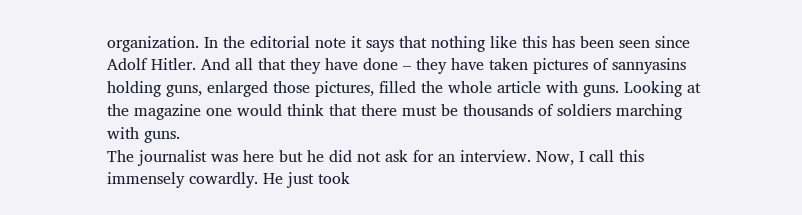organization. In the editorial note it says that nothing like this has been seen since Adolf Hitler. And all that they have done – they have taken pictures of sannyasins holding guns, enlarged those pictures, filled the whole article with guns. Looking at the magazine one would think that there must be thousands of soldiers marching with guns.
The journalist was here but he did not ask for an interview. Now, I call this immensely cowardly. He just took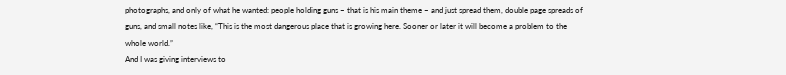photographs, and only of what he wanted: people holding guns – that is his main theme – and just spread them, double page spreads of guns, and small notes like, “This is the most dangerous place that is growing here. Sooner or later it will become a problem to the whole world.”
And I was giving interviews to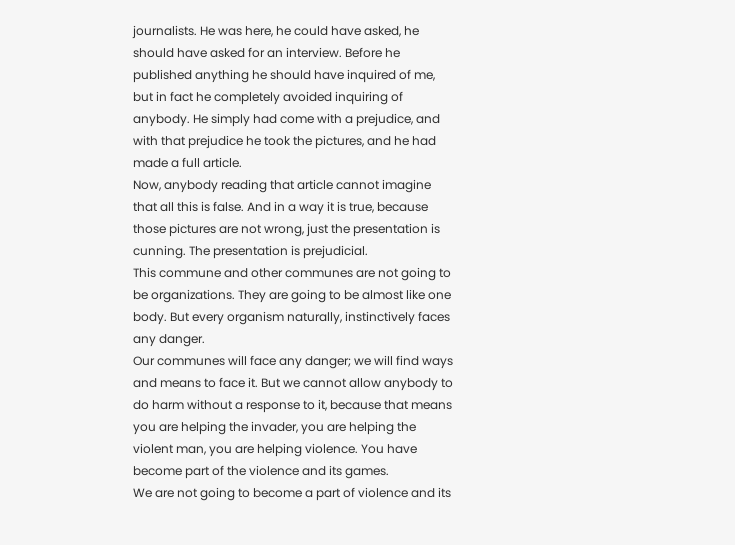journalists. He was here, he could have asked, he should have asked for an interview. Before he published anything he should have inquired of me, but in fact he completely avoided inquiring of anybody. He simply had come with a prejudice, and with that prejudice he took the pictures, and he had made a full article.
Now, anybody reading that article cannot imagine that all this is false. And in a way it is true, because those pictures are not wrong, just the presentation is cunning. The presentation is prejudicial.
This commune and other communes are not going to be organizations. They are going to be almost like one body. But every organism naturally, instinctively faces any danger.
Our communes will face any danger; we will find ways and means to face it. But we cannot allow anybody to do harm without a response to it, because that means you are helping the invader, you are helping the violent man, you are helping violence. You have become part of the violence and its games.
We are not going to become a part of violence and its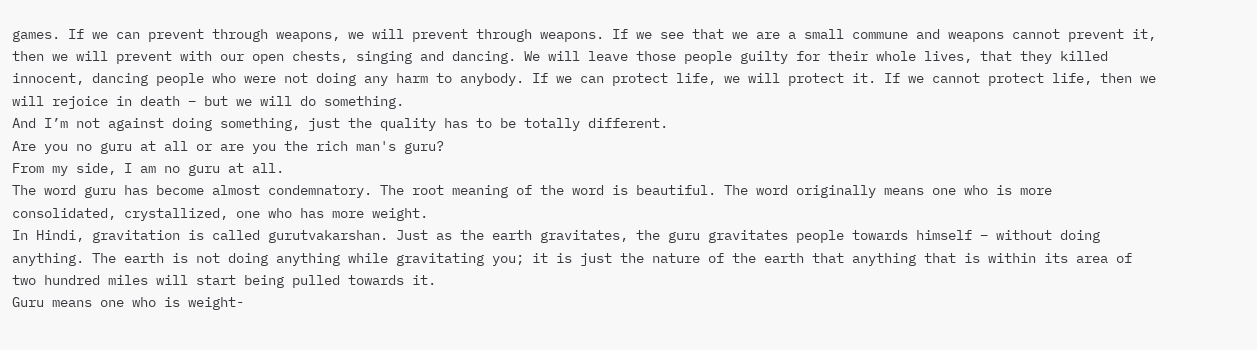games. If we can prevent through weapons, we will prevent through weapons. If we see that we are a small commune and weapons cannot prevent it, then we will prevent with our open chests, singing and dancing. We will leave those people guilty for their whole lives, that they killed innocent, dancing people who were not doing any harm to anybody. If we can protect life, we will protect it. If we cannot protect life, then we will rejoice in death – but we will do something.
And I’m not against doing something, just the quality has to be totally different.
Are you no guru at all or are you the rich man's guru?
From my side, I am no guru at all.
The word guru has become almost condemnatory. The root meaning of the word is beautiful. The word originally means one who is more consolidated, crystallized, one who has more weight.
In Hindi, gravitation is called gurutvakarshan. Just as the earth gravitates, the guru gravitates people towards himself – without doing anything. The earth is not doing anything while gravitating you; it is just the nature of the earth that anything that is within its area of two hundred miles will start being pulled towards it.
Guru means one who is weight-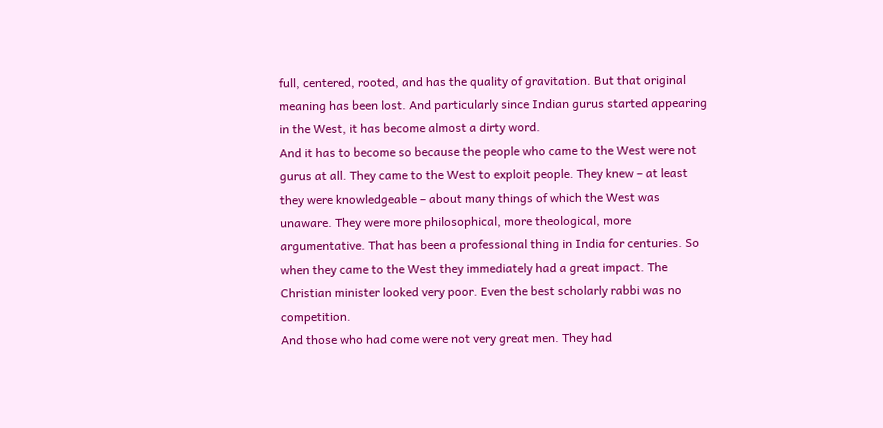full, centered, rooted, and has the quality of gravitation. But that original meaning has been lost. And particularly since Indian gurus started appearing in the West, it has become almost a dirty word.
And it has to become so because the people who came to the West were not gurus at all. They came to the West to exploit people. They knew – at least they were knowledgeable – about many things of which the West was unaware. They were more philosophical, more theological, more argumentative. That has been a professional thing in India for centuries. So when they came to the West they immediately had a great impact. The Christian minister looked very poor. Even the best scholarly rabbi was no competition.
And those who had come were not very great men. They had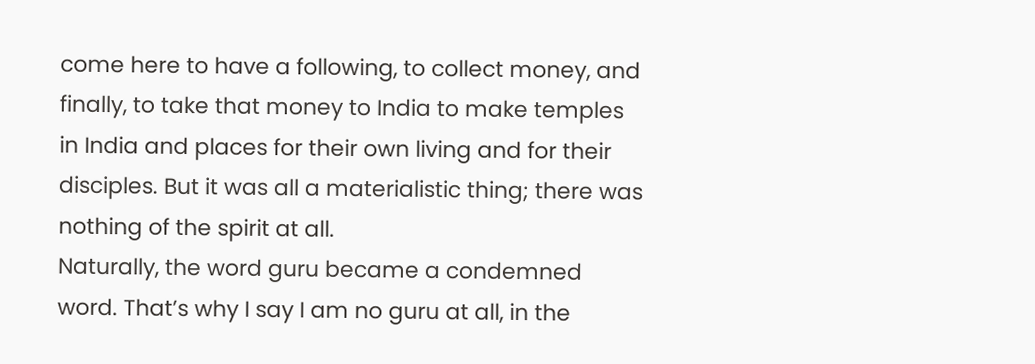come here to have a following, to collect money, and finally, to take that money to India to make temples in India and places for their own living and for their disciples. But it was all a materialistic thing; there was nothing of the spirit at all.
Naturally, the word guru became a condemned word. That’s why I say I am no guru at all, in the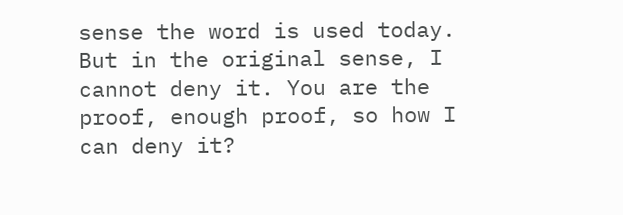sense the word is used today. But in the original sense, I cannot deny it. You are the proof, enough proof, so how I can deny it?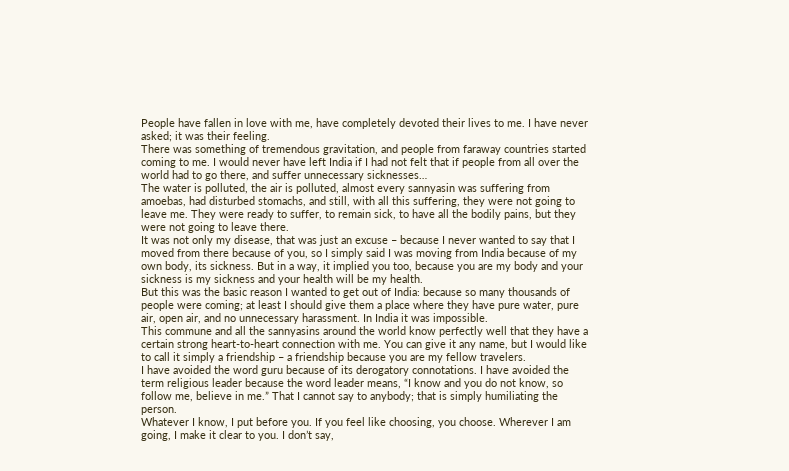People have fallen in love with me, have completely devoted their lives to me. I have never asked; it was their feeling.
There was something of tremendous gravitation, and people from faraway countries started coming to me. I would never have left India if I had not felt that if people from all over the world had to go there, and suffer unnecessary sicknesses…
The water is polluted, the air is polluted, almost every sannyasin was suffering from amoebas, had disturbed stomachs, and still, with all this suffering, they were not going to leave me. They were ready to suffer, to remain sick, to have all the bodily pains, but they were not going to leave there.
It was not only my disease, that was just an excuse – because I never wanted to say that I moved from there because of you, so I simply said I was moving from India because of my own body, its sickness. But in a way, it implied you too, because you are my body and your sickness is my sickness and your health will be my health.
But this was the basic reason I wanted to get out of India: because so many thousands of people were coming; at least I should give them a place where they have pure water, pure air, open air, and no unnecessary harassment. In India it was impossible.
This commune and all the sannyasins around the world know perfectly well that they have a certain strong heart-to-heart connection with me. You can give it any name, but I would like to call it simply a friendship – a friendship because you are my fellow travelers.
I have avoided the word guru because of its derogatory connotations. I have avoided the term religious leader because the word leader means, “I know and you do not know, so follow me, believe in me.” That I cannot say to anybody; that is simply humiliating the person.
Whatever I know, I put before you. If you feel like choosing, you choose. Wherever I am going, I make it clear to you. I don’t say,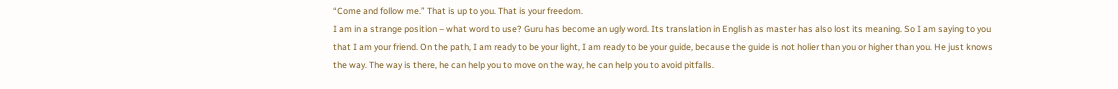“Come and follow me.” That is up to you. That is your freedom.
I am in a strange position – what word to use? Guru has become an ugly word. Its translation in English as master has also lost its meaning. So I am saying to you that I am your friend. On the path, I am ready to be your light, I am ready to be your guide, because the guide is not holier than you or higher than you. He just knows the way. The way is there, he can help you to move on the way, he can help you to avoid pitfalls.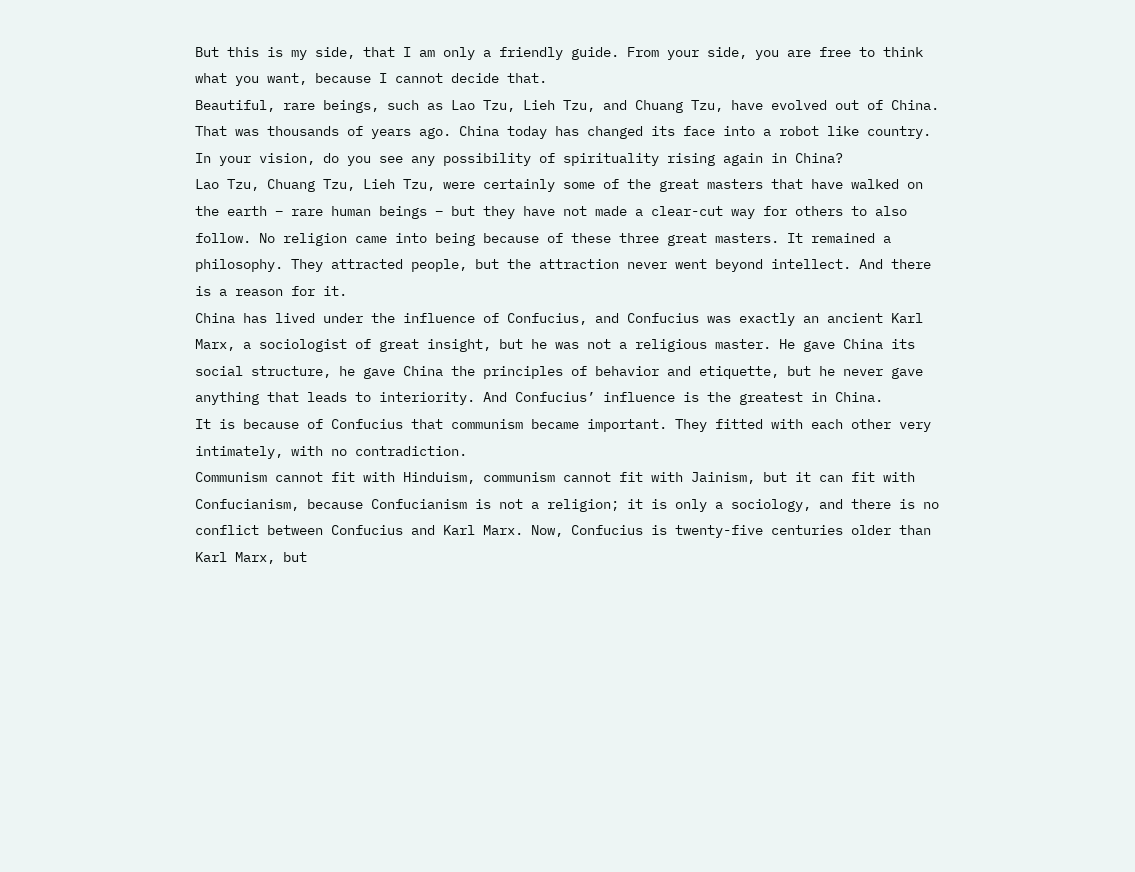But this is my side, that I am only a friendly guide. From your side, you are free to think what you want, because I cannot decide that.
Beautiful, rare beings, such as Lao Tzu, Lieh Tzu, and Chuang Tzu, have evolved out of China. That was thousands of years ago. China today has changed its face into a robot like country. In your vision, do you see any possibility of spirituality rising again in China?
Lao Tzu, Chuang Tzu, Lieh Tzu, were certainly some of the great masters that have walked on the earth – rare human beings – but they have not made a clear-cut way for others to also follow. No religion came into being because of these three great masters. It remained a philosophy. They attracted people, but the attraction never went beyond intellect. And there is a reason for it.
China has lived under the influence of Confucius, and Confucius was exactly an ancient Karl Marx, a sociologist of great insight, but he was not a religious master. He gave China its social structure, he gave China the principles of behavior and etiquette, but he never gave anything that leads to interiority. And Confucius’ influence is the greatest in China.
It is because of Confucius that communism became important. They fitted with each other very intimately, with no contradiction.
Communism cannot fit with Hinduism, communism cannot fit with Jainism, but it can fit with Confucianism, because Confucianism is not a religion; it is only a sociology, and there is no conflict between Confucius and Karl Marx. Now, Confucius is twenty-five centuries older than Karl Marx, but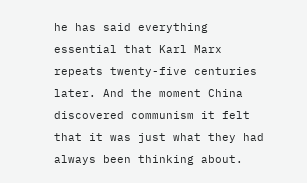he has said everything essential that Karl Marx repeats twenty-five centuries later. And the moment China discovered communism it felt that it was just what they had always been thinking about.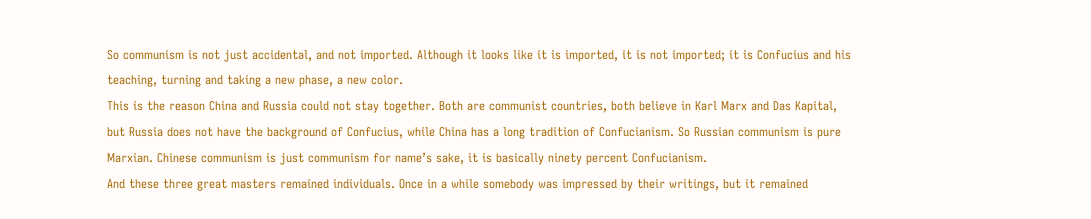So communism is not just accidental, and not imported. Although it looks like it is imported, it is not imported; it is Confucius and his teaching, turning and taking a new phase, a new color.
This is the reason China and Russia could not stay together. Both are communist countries, both believe in Karl Marx and Das Kapital, but Russia does not have the background of Confucius, while China has a long tradition of Confucianism. So Russian communism is pure Marxian. Chinese communism is just communism for name’s sake, it is basically ninety percent Confucianism.
And these three great masters remained individuals. Once in a while somebody was impressed by their writings, but it remained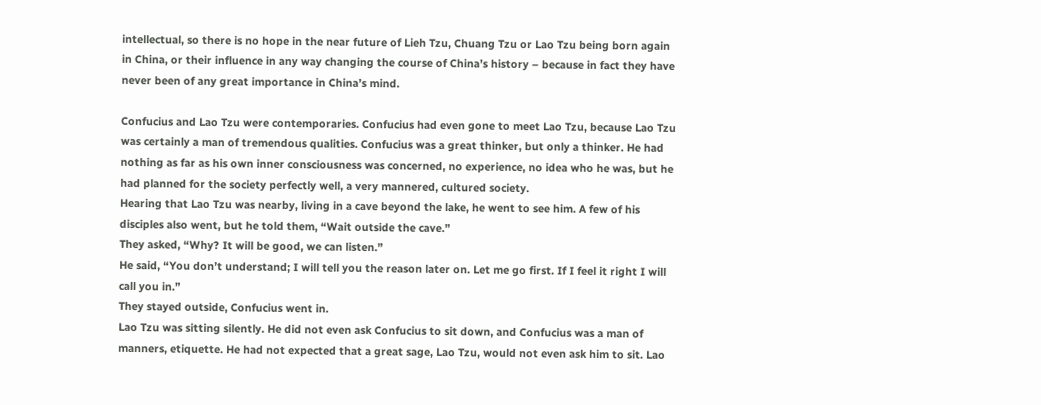intellectual, so there is no hope in the near future of Lieh Tzu, Chuang Tzu or Lao Tzu being born again in China, or their influence in any way changing the course of China’s history – because in fact they have never been of any great importance in China’s mind.

Confucius and Lao Tzu were contemporaries. Confucius had even gone to meet Lao Tzu, because Lao Tzu was certainly a man of tremendous qualities. Confucius was a great thinker, but only a thinker. He had nothing as far as his own inner consciousness was concerned, no experience, no idea who he was, but he had planned for the society perfectly well, a very mannered, cultured society.
Hearing that Lao Tzu was nearby, living in a cave beyond the lake, he went to see him. A few of his disciples also went, but he told them, “Wait outside the cave.”
They asked, “Why? It will be good, we can listen.”
He said, “You don’t understand; I will tell you the reason later on. Let me go first. If I feel it right I will call you in.”
They stayed outside, Confucius went in.
Lao Tzu was sitting silently. He did not even ask Confucius to sit down, and Confucius was a man of manners, etiquette. He had not expected that a great sage, Lao Tzu, would not even ask him to sit. Lao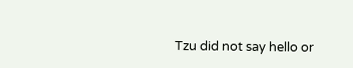Tzu did not say hello or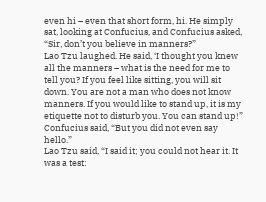even hi – even that short form, hi. He simply sat, looking at Confucius, and Confucius asked, “Sir, don’t you believe in manners?”
Lao Tzu laughed. He said, ‘I thought you knew all the manners – what is the need for me to tell you? If you feel like sitting, you will sit down. You are not a man who does not know manners. If you would like to stand up, it is my etiquette not to disturb you. You can stand up!”
Confucius said, “But you did not even say hello.”
Lao Tzu said, “I said it; you could not hear it. It was a test: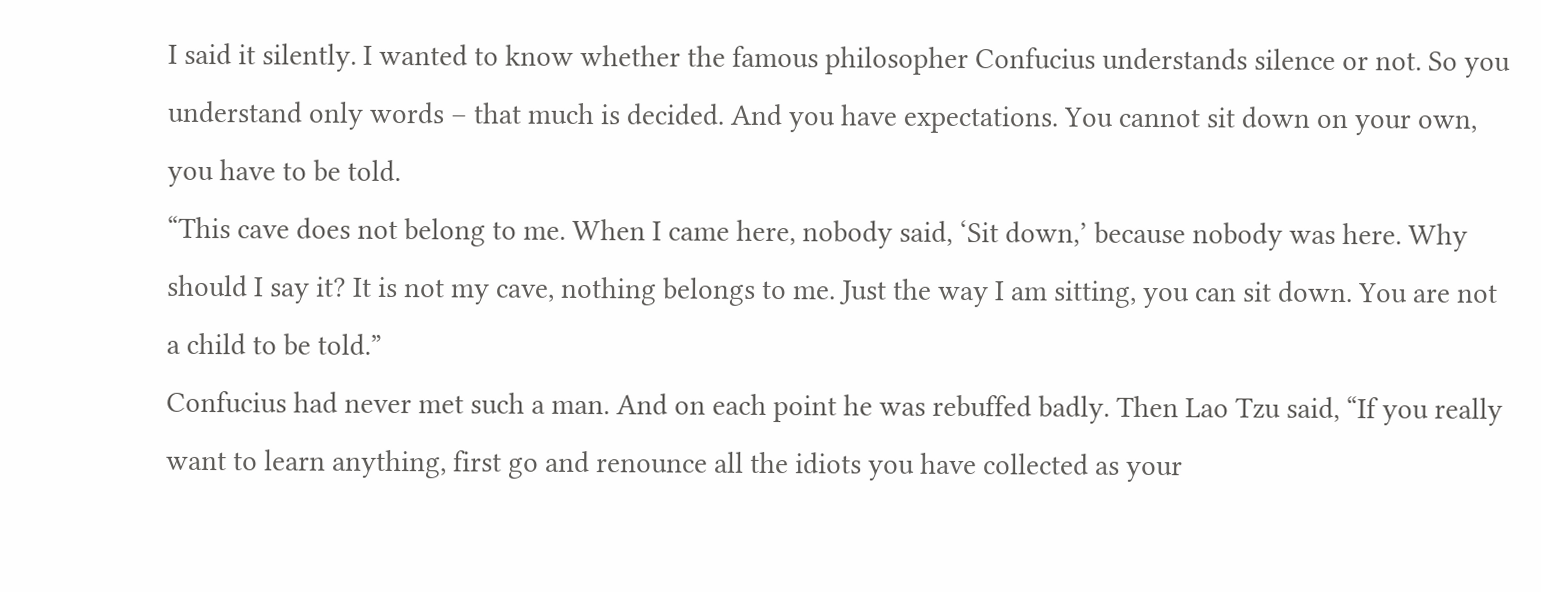I said it silently. I wanted to know whether the famous philosopher Confucius understands silence or not. So you understand only words – that much is decided. And you have expectations. You cannot sit down on your own, you have to be told.
“This cave does not belong to me. When I came here, nobody said, ‘Sit down,’ because nobody was here. Why should I say it? It is not my cave, nothing belongs to me. Just the way I am sitting, you can sit down. You are not a child to be told.”
Confucius had never met such a man. And on each point he was rebuffed badly. Then Lao Tzu said, “If you really want to learn anything, first go and renounce all the idiots you have collected as your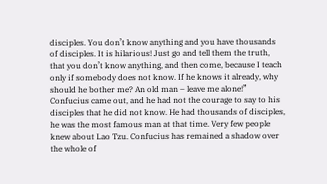disciples. You don’t know anything and you have thousands of disciples. It is hilarious! Just go and tell them the truth, that you don’t know anything, and then come, because I teach only if somebody does not know. If he knows it already, why should he bother me? An old man – leave me alone!”
Confucius came out, and he had not the courage to say to his disciples that he did not know. He had thousands of disciples, he was the most famous man at that time. Very few people knew about Lao Tzu. Confucius has remained a shadow over the whole of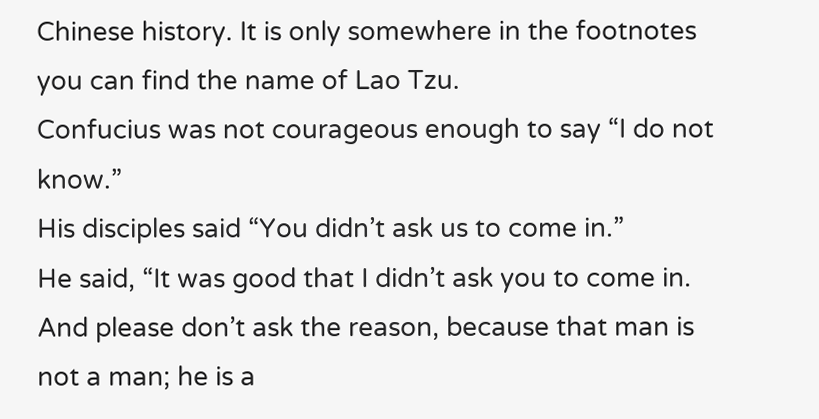Chinese history. It is only somewhere in the footnotes you can find the name of Lao Tzu.
Confucius was not courageous enough to say “I do not know.”
His disciples said “You didn’t ask us to come in.”
He said, “It was good that I didn’t ask you to come in. And please don’t ask the reason, because that man is not a man; he is a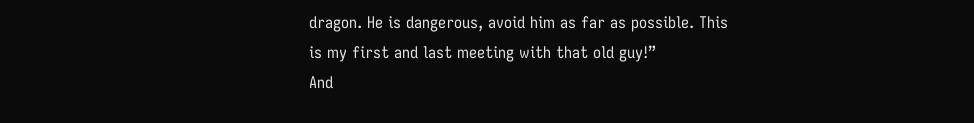dragon. He is dangerous, avoid him as far as possible. This is my first and last meeting with that old guy!”
And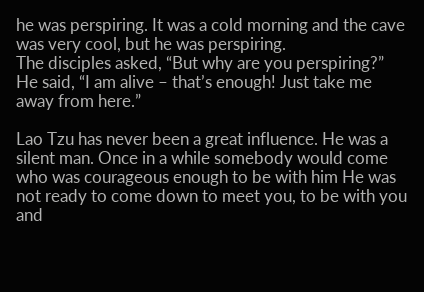he was perspiring. It was a cold morning and the cave was very cool, but he was perspiring.
The disciples asked, “But why are you perspiring?”
He said, “I am alive – that’s enough! Just take me away from here.”

Lao Tzu has never been a great influence. He was a silent man. Once in a while somebody would come who was courageous enough to be with him He was not ready to come down to meet you, to be with you and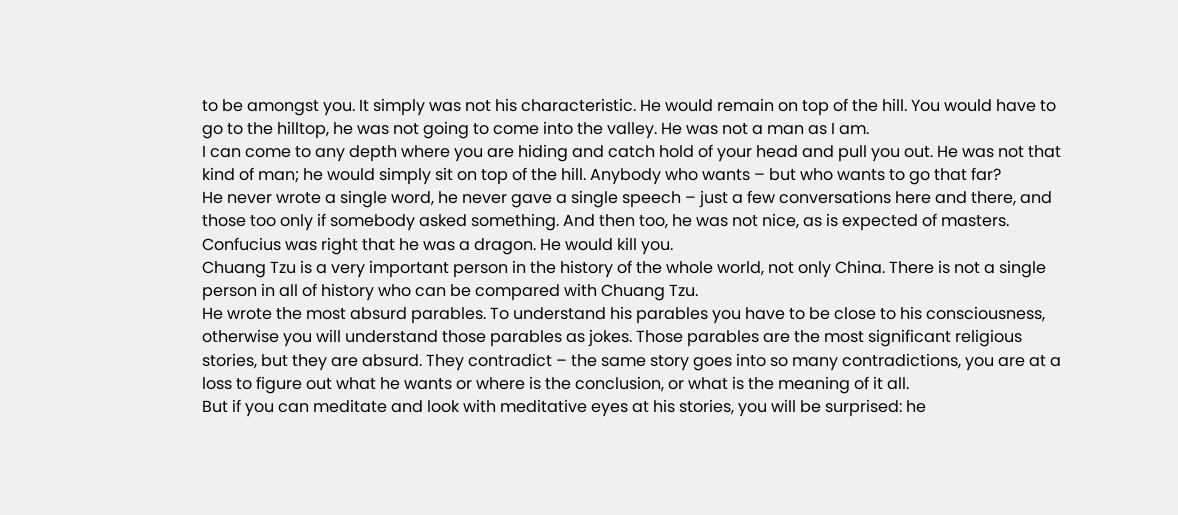to be amongst you. It simply was not his characteristic. He would remain on top of the hill. You would have to go to the hilltop, he was not going to come into the valley. He was not a man as I am.
I can come to any depth where you are hiding and catch hold of your head and pull you out. He was not that kind of man; he would simply sit on top of the hill. Anybody who wants – but who wants to go that far?
He never wrote a single word, he never gave a single speech – just a few conversations here and there, and those too only if somebody asked something. And then too, he was not nice, as is expected of masters. Confucius was right that he was a dragon. He would kill you.
Chuang Tzu is a very important person in the history of the whole world, not only China. There is not a single person in all of history who can be compared with Chuang Tzu.
He wrote the most absurd parables. To understand his parables you have to be close to his consciousness, otherwise you will understand those parables as jokes. Those parables are the most significant religious stories, but they are absurd. They contradict – the same story goes into so many contradictions, you are at a loss to figure out what he wants or where is the conclusion, or what is the meaning of it all.
But if you can meditate and look with meditative eyes at his stories, you will be surprised: he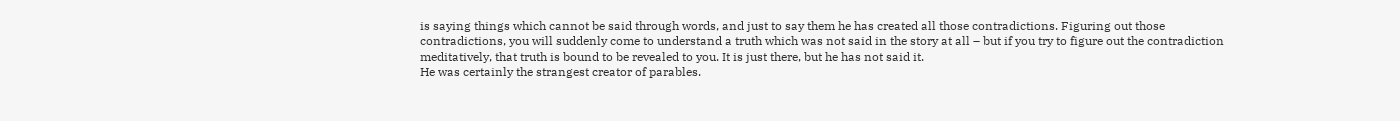is saying things which cannot be said through words, and just to say them he has created all those contradictions. Figuring out those contradictions, you will suddenly come to understand a truth which was not said in the story at all – but if you try to figure out the contradiction meditatively, that truth is bound to be revealed to you. It is just there, but he has not said it.
He was certainly the strangest creator of parables.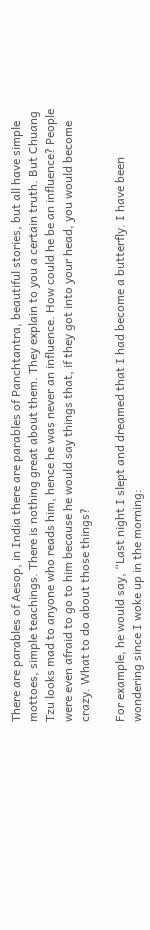There are parables of Aesop, in India there are parables of Panchtantra, beautiful stories, but all have simple mottoes, simple teachings. There is nothing great about them. They explain to you a certain truth. But Chuang Tzu looks mad to anyone who reads him, hence he was never an influence. How could he be an influence? People were even afraid to go to him because he would say things that, if they got into your head, you would become crazy. What to do about those things?

For example, he would say, “Last night I slept and dreamed that I had become a butterfly. I have been wondering since I woke up in the morning: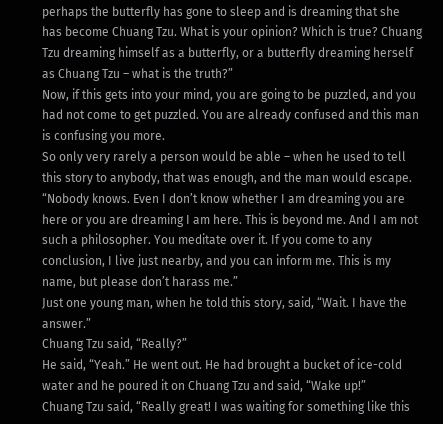perhaps the butterfly has gone to sleep and is dreaming that she has become Chuang Tzu. What is your opinion? Which is true? Chuang Tzu dreaming himself as a butterfly, or a butterfly dreaming herself as Chuang Tzu – what is the truth?”
Now, if this gets into your mind, you are going to be puzzled, and you had not come to get puzzled. You are already confused and this man is confusing you more.
So only very rarely a person would be able – when he used to tell this story to anybody, that was enough, and the man would escape. “Nobody knows. Even I don’t know whether I am dreaming you are here or you are dreaming I am here. This is beyond me. And I am not such a philosopher. You meditate over it. If you come to any conclusion, I live just nearby, and you can inform me. This is my name, but please don’t harass me.”
Just one young man, when he told this story, said, “Wait. I have the answer.”
Chuang Tzu said, “Really?”
He said, “Yeah.” He went out. He had brought a bucket of ice-cold water and he poured it on Chuang Tzu and said, “Wake up!”
Chuang Tzu said, “Really great! I was waiting for something like this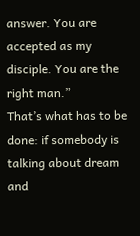answer. You are accepted as my disciple. You are the right man.”
That’s what has to be done: if somebody is talking about dream and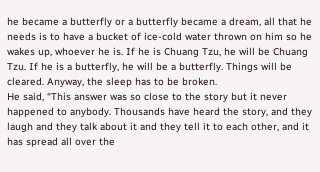he became a butterfly or a butterfly became a dream, all that he needs is to have a bucket of ice-cold water thrown on him so he wakes up, whoever he is. If he is Chuang Tzu, he will be Chuang Tzu. If he is a butterfly, he will be a butterfly. Things will be cleared. Anyway, the sleep has to be broken.
He said, “This answer was so close to the story but it never happened to anybody. Thousands have heard the story, and they laugh and they talk about it and they tell it to each other, and it has spread all over the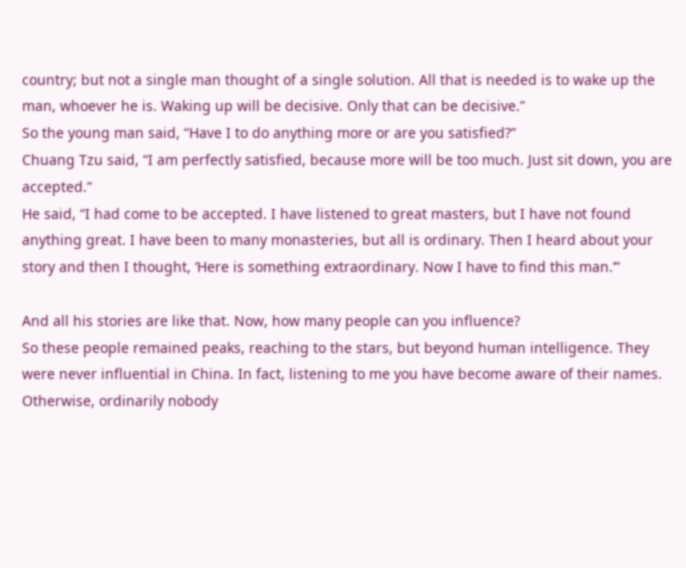country; but not a single man thought of a single solution. All that is needed is to wake up the man, whoever he is. Waking up will be decisive. Only that can be decisive.”
So the young man said, “Have I to do anything more or are you satisfied?”
Chuang Tzu said, “I am perfectly satisfied, because more will be too much. Just sit down, you are accepted.”
He said, “I had come to be accepted. I have listened to great masters, but I have not found anything great. I have been to many monasteries, but all is ordinary. Then I heard about your story and then I thought, ‘Here is something extraordinary. Now I have to find this man.’”

And all his stories are like that. Now, how many people can you influence?
So these people remained peaks, reaching to the stars, but beyond human intelligence. They were never influential in China. In fact, listening to me you have become aware of their names. Otherwise, ordinarily nobody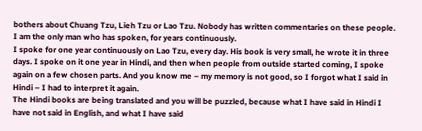bothers about Chuang Tzu, Lieh Tzu or Lao Tzu. Nobody has written commentaries on these people. I am the only man who has spoken, for years continuously.
I spoke for one year continuously on Lao Tzu, every day. His book is very small, he wrote it in three days. I spoke on it one year in Hindi, and then when people from outside started coming, I spoke again on a few chosen parts. And you know me – my memory is not good, so I forgot what I said in Hindi – I had to interpret it again.
The Hindi books are being translated and you will be puzzled, because what I have said in Hindi I have not said in English, and what I have said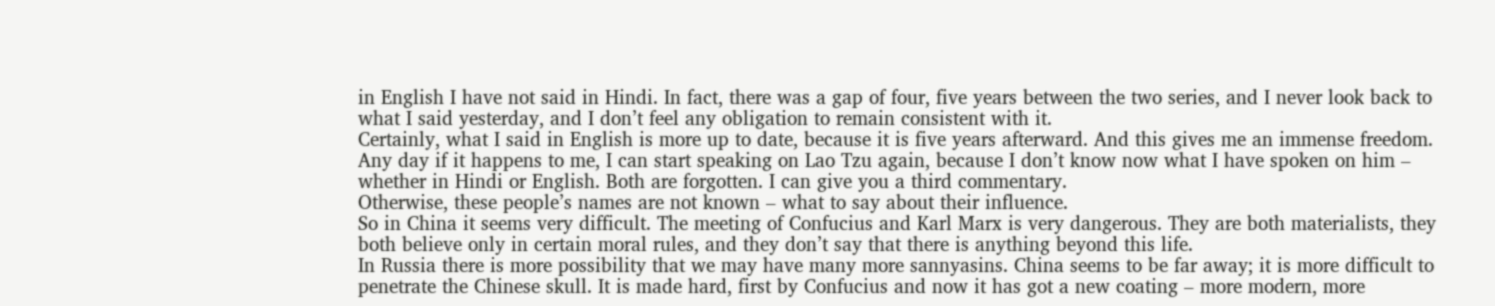in English I have not said in Hindi. In fact, there was a gap of four, five years between the two series, and I never look back to what I said yesterday, and I don’t feel any obligation to remain consistent with it.
Certainly, what I said in English is more up to date, because it is five years afterward. And this gives me an immense freedom. Any day if it happens to me, I can start speaking on Lao Tzu again, because I don’t know now what I have spoken on him – whether in Hindi or English. Both are forgotten. I can give you a third commentary.
Otherwise, these people’s names are not known – what to say about their influence.
So in China it seems very difficult. The meeting of Confucius and Karl Marx is very dangerous. They are both materialists, they both believe only in certain moral rules, and they don’t say that there is anything beyond this life.
In Russia there is more possibility that we may have many more sannyasins. China seems to be far away; it is more difficult to penetrate the Chinese skull. It is made hard, first by Confucius and now it has got a new coating – more modern, more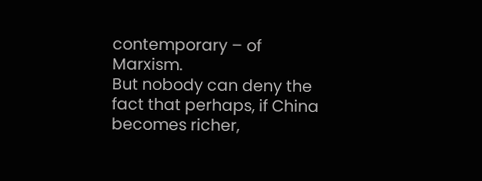contemporary – of Marxism.
But nobody can deny the fact that perhaps, if China becomes richer,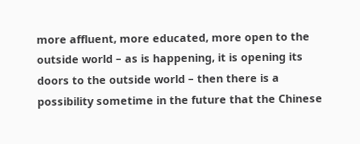more affluent, more educated, more open to the outside world – as is happening, it is opening its doors to the outside world – then there is a possibility sometime in the future that the Chinese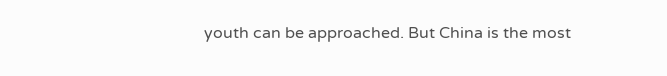youth can be approached. But China is the most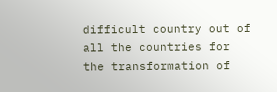difficult country out of all the countries for the transformation of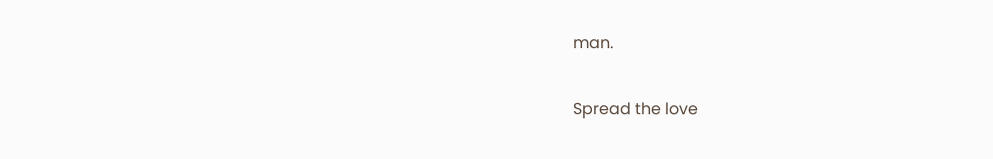man.

Spread the love